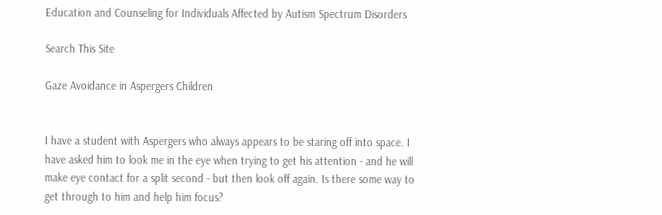Education and Counseling for Individuals Affected by Autism Spectrum Disorders

Search This Site

Gaze Avoidance in Aspergers Children


I have a student with Aspergers who always appears to be staring off into space. I have asked him to look me in the eye when trying to get his attention - and he will make eye contact for a split second - but then look off again. Is there some way to get through to him and help him focus?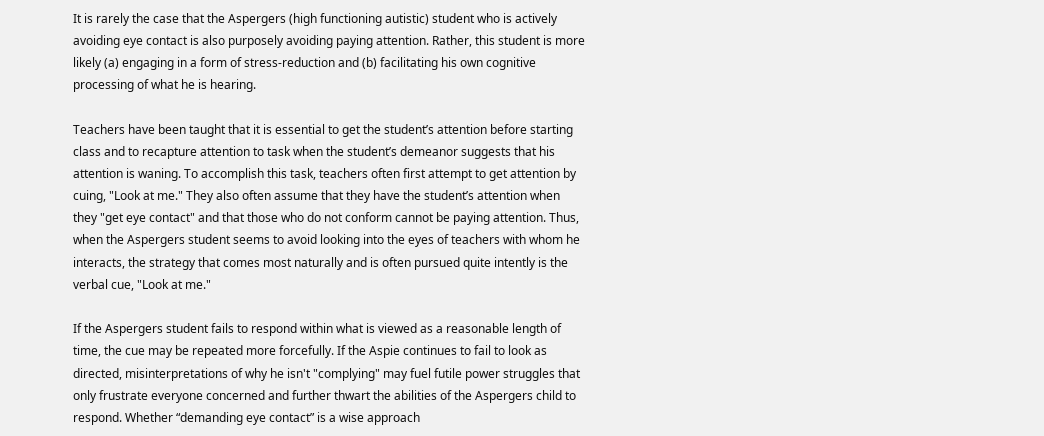It is rarely the case that the Aspergers (high functioning autistic) student who is actively avoiding eye contact is also purposely avoiding paying attention. Rather, this student is more likely (a) engaging in a form of stress-reduction and (b) facilitating his own cognitive processing of what he is hearing.

Teachers have been taught that it is essential to get the student’s attention before starting class and to recapture attention to task when the student’s demeanor suggests that his attention is waning. To accomplish this task, teachers often first attempt to get attention by cuing, "Look at me." They also often assume that they have the student’s attention when they "get eye contact" and that those who do not conform cannot be paying attention. Thus, when the Aspergers student seems to avoid looking into the eyes of teachers with whom he interacts, the strategy that comes most naturally and is often pursued quite intently is the verbal cue, "Look at me."

If the Aspergers student fails to respond within what is viewed as a reasonable length of time, the cue may be repeated more forcefully. If the Aspie continues to fail to look as directed, misinterpretations of why he isn't "complying" may fuel futile power struggles that only frustrate everyone concerned and further thwart the abilities of the Aspergers child to respond. Whether “demanding eye contact” is a wise approach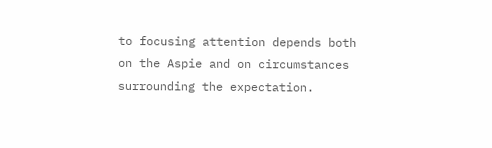to focusing attention depends both on the Aspie and on circumstances surrounding the expectation.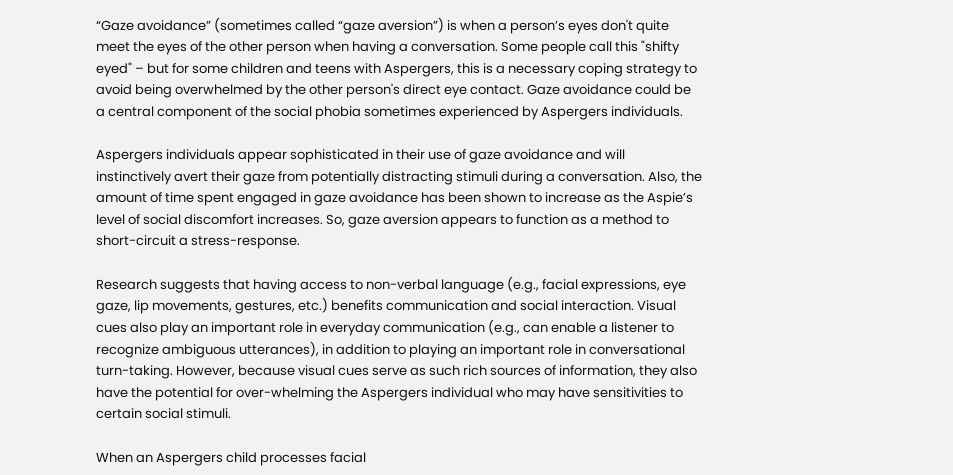“Gaze avoidance” (sometimes called “gaze aversion”) is when a person’s eyes don't quite meet the eyes of the other person when having a conversation. Some people call this "shifty eyed" – but for some children and teens with Aspergers, this is a necessary coping strategy to avoid being overwhelmed by the other person's direct eye contact. Gaze avoidance could be a central component of the social phobia sometimes experienced by Aspergers individuals.

Aspergers individuals appear sophisticated in their use of gaze avoidance and will instinctively avert their gaze from potentially distracting stimuli during a conversation. Also, the amount of time spent engaged in gaze avoidance has been shown to increase as the Aspie’s level of social discomfort increases. So, gaze aversion appears to function as a method to short-circuit a stress-response.

Research suggests that having access to non-verbal language (e.g., facial expressions, eye gaze, lip movements, gestures, etc.) benefits communication and social interaction. Visual cues also play an important role in everyday communication (e.g., can enable a listener to recognize ambiguous utterances), in addition to playing an important role in conversational turn-taking. However, because visual cues serve as such rich sources of information, they also have the potential for over-whelming the Aspergers individual who may have sensitivities to certain social stimuli.

When an Aspergers child processes facial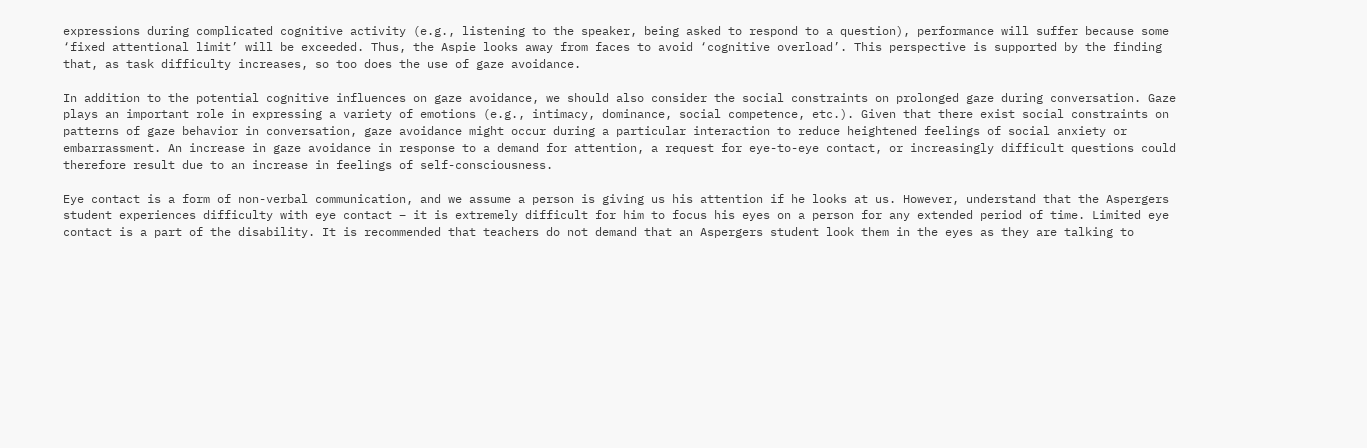expressions during complicated cognitive activity (e.g., listening to the speaker, being asked to respond to a question), performance will suffer because some ‘fixed attentional limit’ will be exceeded. Thus, the Aspie looks away from faces to avoid ‘cognitive overload’. This perspective is supported by the finding that, as task difficulty increases, so too does the use of gaze avoidance.

In addition to the potential cognitive influences on gaze avoidance, we should also consider the social constraints on prolonged gaze during conversation. Gaze plays an important role in expressing a variety of emotions (e.g., intimacy, dominance, social competence, etc.). Given that there exist social constraints on patterns of gaze behavior in conversation, gaze avoidance might occur during a particular interaction to reduce heightened feelings of social anxiety or embarrassment. An increase in gaze avoidance in response to a demand for attention, a request for eye-to-eye contact, or increasingly difficult questions could therefore result due to an increase in feelings of self-consciousness.

Eye contact is a form of non-verbal communication, and we assume a person is giving us his attention if he looks at us. However, understand that the Aspergers student experiences difficulty with eye contact – it is extremely difficult for him to focus his eyes on a person for any extended period of time. Limited eye contact is a part of the disability. It is recommended that teachers do not demand that an Aspergers student look them in the eyes as they are talking to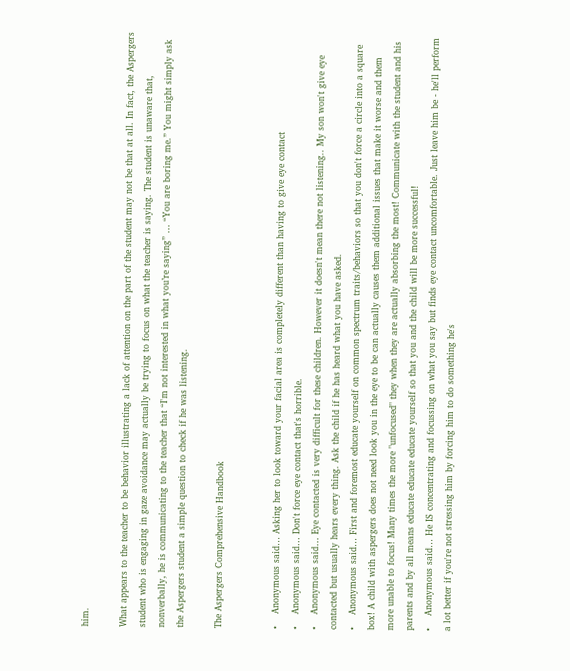him.

What appears to the teacher to be behavior illustrating a lack of attention on the part of the student may not be that at all. In fact, the Aspergers student who is engaging in gaze avoidance may actually be trying to focus on what the teacher is saying. The student is unaware that, nonverbally, he is communicating to the teacher that “I'm not interested in what you’re saying” … “You are boring me.” You might simply ask the Aspergers student a simple question to check if he was listening.

The Aspergers Comprehensive Handbook


•    Anonymous said… Asking her to look toward your facial area is completely different than having to give eye contact
•    Anonymous said… Don't force eye contact that's horrible.
•    Anonymous said… Eye contacted is very difficult for these children. However it doesn't mean there not listening.. My son won't give eye contacted but usually hears every thing. Ask the child if he has heard what you have asked.
•    Anonymous said… First and foremost educate yourself on common spectrum traits/behaviors so that you don't force a circle into a square box! A child with aspergers does not need look you in the eye to be can actually causes them additional issues that make it worse and them more unable to focus! Many times the more "unfocused" they when they are actually absorbing the most! Communicate with the student and his parents and by all means educate educate educate yourself so that you and the child will be more successful!
•    Anonymous said… He IS concentrating and focussing on what you say but finds eye contact uncomfortable. Just leave him be - he'll perform a lot better if you're not stressing him by forcing him to do something he's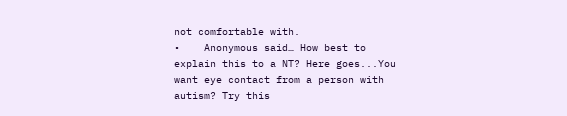not comfortable with.
•    Anonymous said… How best to explain this to a NT? Here goes...You want eye contact from a person with autism? Try this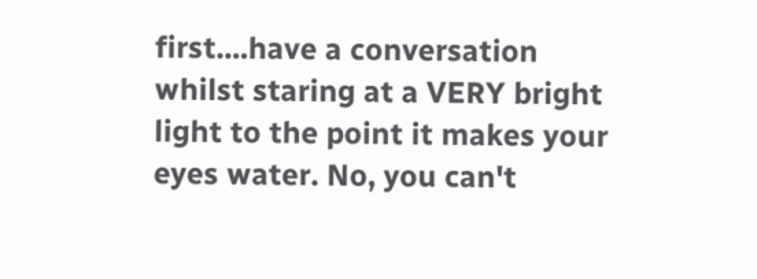first....have a conversation whilst staring at a VERY bright light to the point it makes your eyes water. No, you can't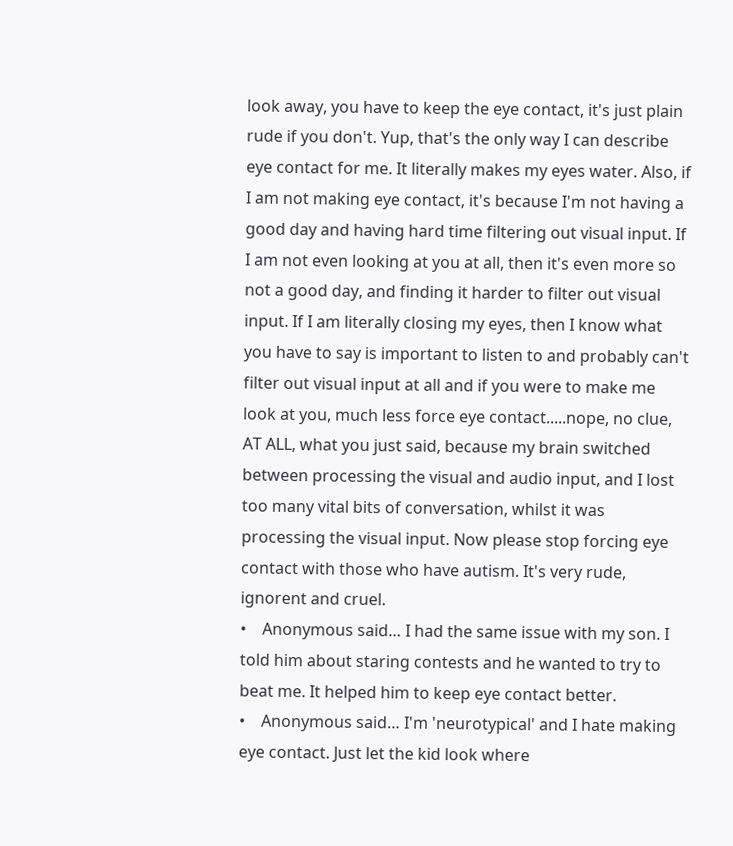look away, you have to keep the eye contact, it's just plain rude if you don't. Yup, that's the only way I can describe eye contact for me. It literally makes my eyes water. Also, if I am not making eye contact, it's because I'm not having a good day and having hard time filtering out visual input. If I am not even looking at you at all, then it's even more so not a good day, and finding it harder to filter out visual input. If I am literally closing my eyes, then I know what you have to say is important to listen to and probably can't filter out visual input at all and if you were to make me look at you, much less force eye contact.....nope, no clue, AT ALL, what you just said, because my brain switched between processing the visual and audio input, and I lost too many vital bits of conversation, whilst it was processing the visual input. Now please stop forcing eye contact with those who have autism. It's very rude, ignorent and cruel.
•    Anonymous said… I had the same issue with my son. I told him about staring contests and he wanted to try to beat me. It helped him to keep eye contact better.
•    Anonymous said… I'm 'neurotypical' and I hate making eye contact. Just let the kid look where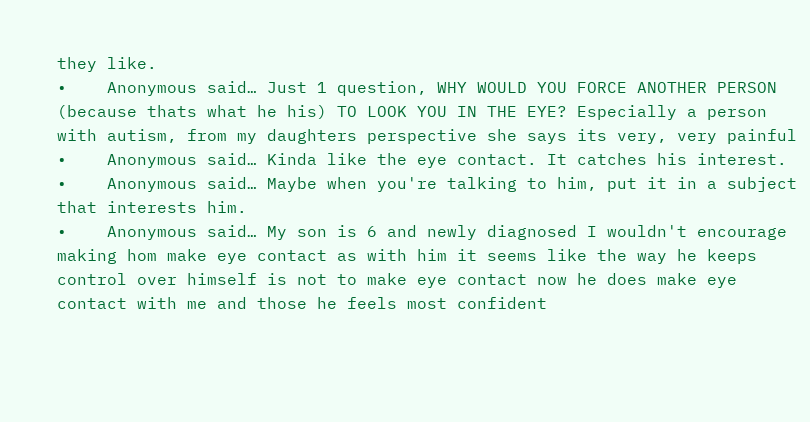they like.
•    Anonymous said… Just 1 question, WHY WOULD YOU FORCE ANOTHER PERSON (because thats what he his) TO LOOK YOU IN THE EYE? Especially a person with autism, from my daughters perspective she says its very, very painful
•    Anonymous said… Kinda like the eye contact. It catches his interest.
•    Anonymous said… Maybe when you're talking to him, put it in a subject that interests him.
•    Anonymous said… My son is 6 and newly diagnosed I wouldn't encourage making hom make eye contact as with him it seems like the way he keeps control over himself is not to make eye contact now he does make eye contact with me and those he feels most confident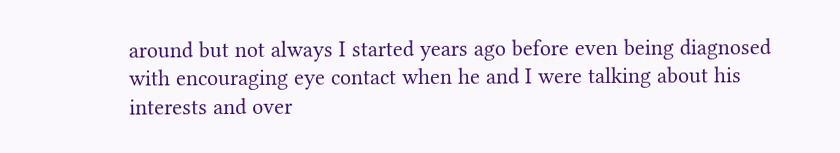around but not always I started years ago before even being diagnosed with encouraging eye contact when he and I were talking about his interests and over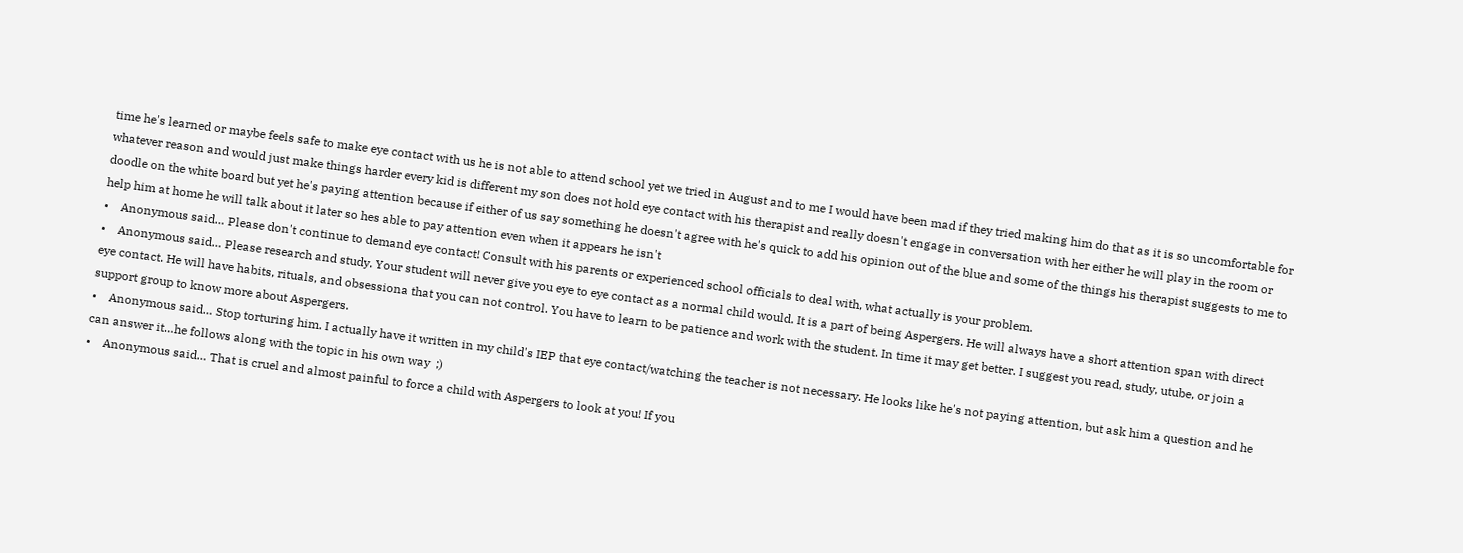time he's learned or maybe feels safe to make eye contact with us he is not able to attend school yet we tried in August and to me I would have been mad if they tried making him do that as it is so uncomfortable for whatever reason and would just make things harder every kid is different my son does not hold eye contact with his therapist and really doesn't engage in conversation with her either he will play in the room or doodle on the white board but yet he's paying attention because if either of us say something he doesn't agree with he's quick to add his opinion out of the blue and some of the things his therapist suggests to me to help him at home he will talk about it later so hes able to pay attention even when it appears he isn't
•    Anonymous said… Please don't continue to demand eye contact! Consult with his parents or experienced school officials to deal with, what actually is your problem.
•    Anonymous said… Please research and study. Your student will never give you eye to eye contact as a normal child would. It is a part of being Aspergers. He will always have a short attention span with direct eye contact. He will have habits, rituals, and obsessiona that you can not control. You have to learn to be patience and work with the student. In time it may get better. I suggest you read, study, utube, or join a support group to know more about Aspergers.
•    Anonymous said… Stop torturing him. I actually have it written in my child's IEP that eye contact/watching the teacher is not necessary. He looks like he's not paying attention, but ask him a question and he can answer it…he follows along with the topic in his own way  ;)
•    Anonymous said… That is cruel and almost painful to force a child with Aspergers to look at you! If you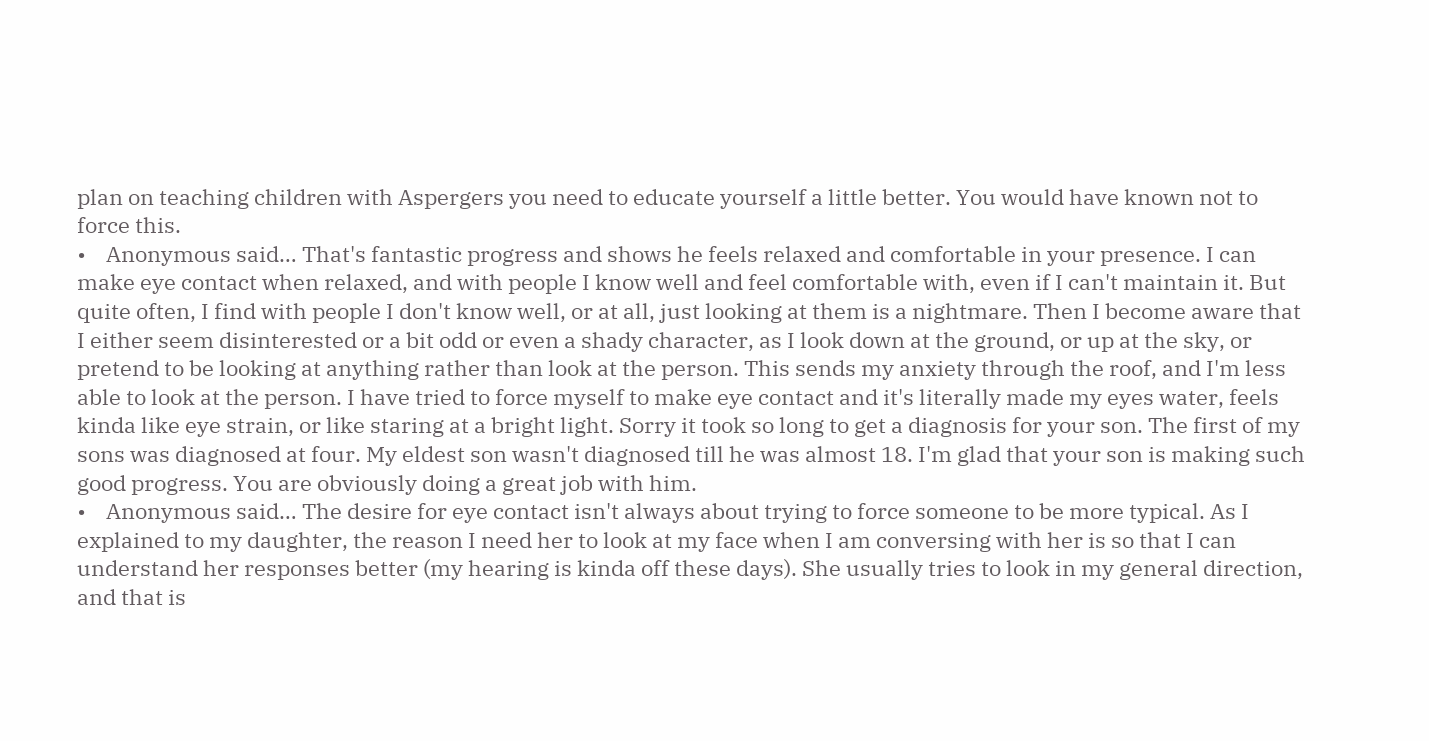plan on teaching children with Aspergers you need to educate yourself a little better. You would have known not to force this.
•    Anonymous said… That's fantastic progress and shows he feels relaxed and comfortable in your presence. I can make eye contact when relaxed, and with people I know well and feel comfortable with, even if I can't maintain it. But quite often, I find with people I don't know well, or at all, just looking at them is a nightmare. Then I become aware that I either seem disinterested or a bit odd or even a shady character, as I look down at the ground, or up at the sky, or pretend to be looking at anything rather than look at the person. This sends my anxiety through the roof, and I'm less able to look at the person. I have tried to force myself to make eye contact and it's literally made my eyes water, feels kinda like eye strain, or like staring at a bright light. Sorry it took so long to get a diagnosis for your son. The first of my sons was diagnosed at four. My eldest son wasn't diagnosed till he was almost 18. I'm glad that your son is making such good progress. You are obviously doing a great job with him.
•    Anonymous said… The desire for eye contact isn't always about trying to force someone to be more typical. As I explained to my daughter, the reason I need her to look at my face when I am conversing with her is so that I can understand her responses better (my hearing is kinda off these days). She usually tries to look in my general direction, and that is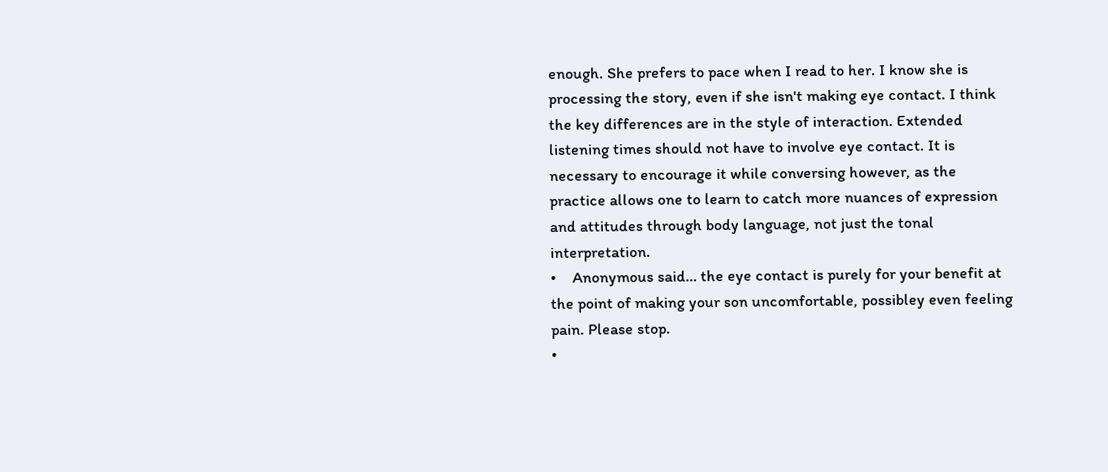enough. She prefers to pace when I read to her. I know she is processing the story, even if she isn't making eye contact. I think the key differences are in the style of interaction. Extended listening times should not have to involve eye contact. It is necessary to encourage it while conversing however, as the practice allows one to learn to catch more nuances of expression and attitudes through body language, not just the tonal interpretation.
•    Anonymous said… the eye contact is purely for your benefit at the point of making your son uncomfortable, possibley even feeling pain. Please stop.
•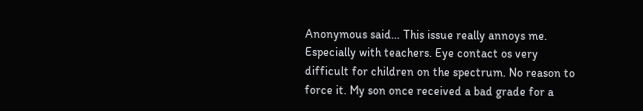Anonymous said… This issue really annoys me. Especially with teachers. Eye contact os very difficult for children on the spectrum. No reason to force it. My son once received a bad grade for a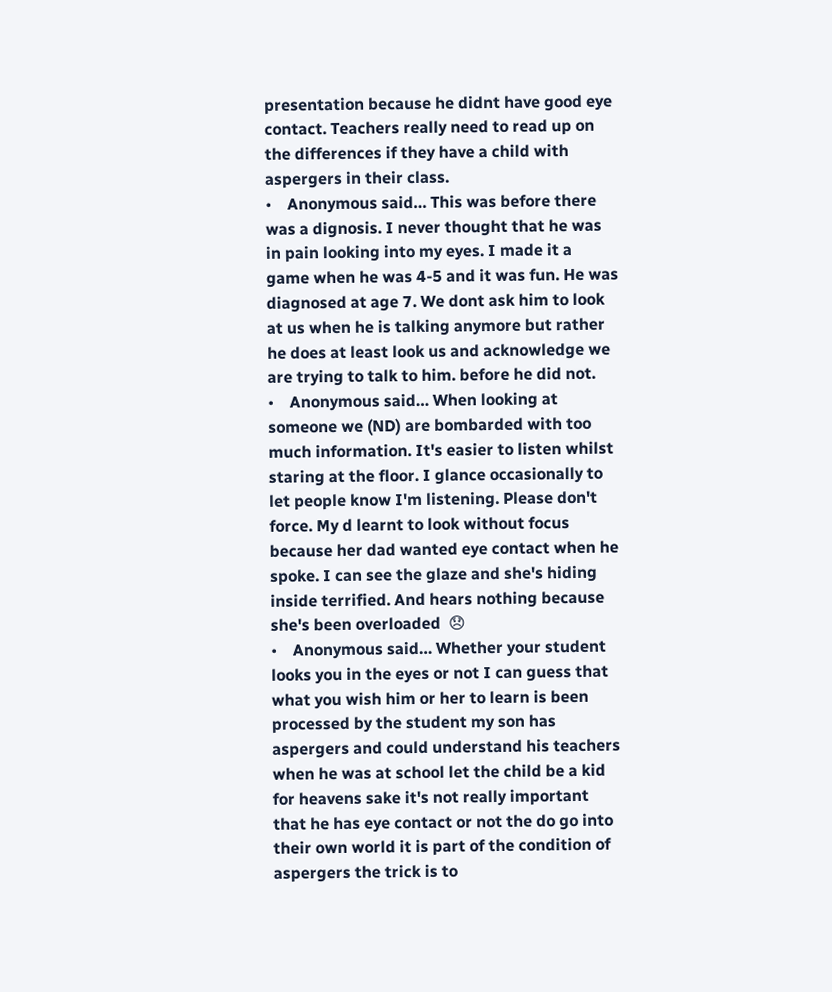presentation because he didnt have good eye contact. Teachers really need to read up on the differences if they have a child with aspergers in their class.
•    Anonymous said… This was before there was a dignosis. I never thought that he was in pain looking into my eyes. I made it a game when he was 4-5 and it was fun. He was diagnosed at age 7. We dont ask him to look at us when he is talking anymore but rather he does at least look us and acknowledge we are trying to talk to him. before he did not.
•    Anonymous said… When looking at someone we (ND) are bombarded with too much information. It's easier to listen whilst staring at the floor. I glance occasionally to let people know I'm listening. Please don't force. My d learnt to look without focus because her dad wanted eye contact when he spoke. I can see the glaze and she's hiding inside terrified. And hears nothing because she's been overloaded  😞
•    Anonymous said… Whether your student looks you in the eyes or not I can guess that what you wish him or her to learn is been processed by the student my son has aspergers and could understand his teachers when he was at school let the child be a kid for heavens sake it's not really important that he has eye contact or not the do go into their own world it is part of the condition of aspergers the trick is to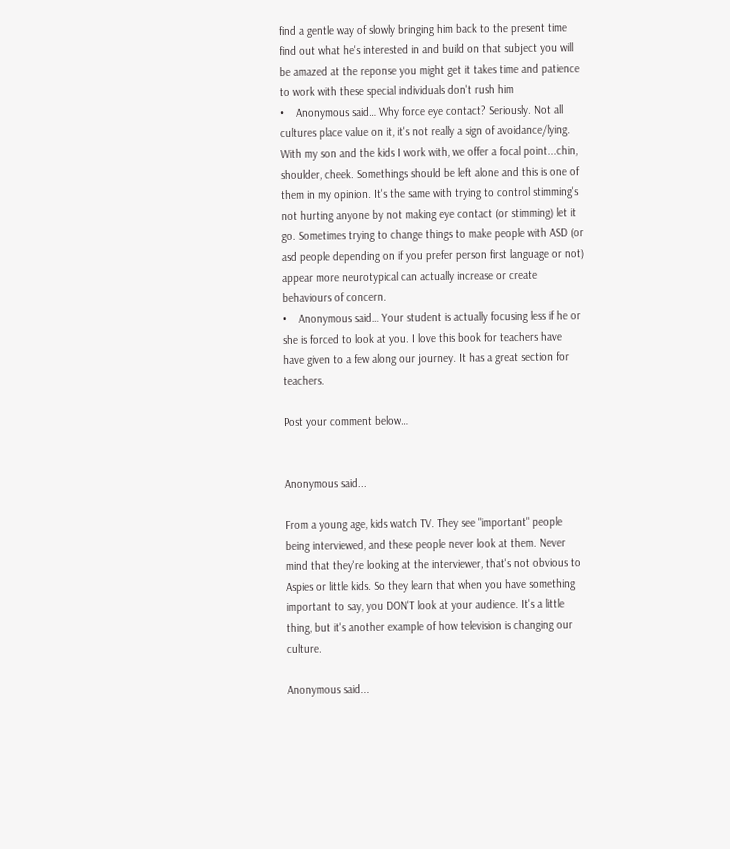find a gentle way of slowly bringing him back to the present time find out what he's interested in and build on that subject you will be amazed at the reponse you might get it takes time and patience to work with these special individuals don't rush him
•    Anonymous said… Why force eye contact? Seriously. Not all cultures place value on it, it's not really a sign of avoidance/lying. With my son and the kids I work with, we offer a focal point...chin, shoulder, cheek. Somethings should be left alone and this is one of them in my opinion. It's the same with trying to control stimming's not hurting anyone by not making eye contact (or stimming) let it go. Sometimes trying to change things to make people with ASD (or asd people depending on if you prefer person first language or not) appear more neurotypical can actually increase or create behaviours of concern.
•    Anonymous said… Your student is actually focusing less if he or she is forced to look at you. I love this book for teachers have have given to a few along our journey. It has a great section for teachers.

Post your comment below…


Anonymous said...

From a young age, kids watch TV. They see "important" people being interviewed, and these people never look at them. Never mind that they're looking at the interviewer, that's not obvious to Aspies or little kids. So they learn that when you have something important to say, you DON'T look at your audience. It's a little thing, but it's another example of how television is changing our culture.

Anonymous said...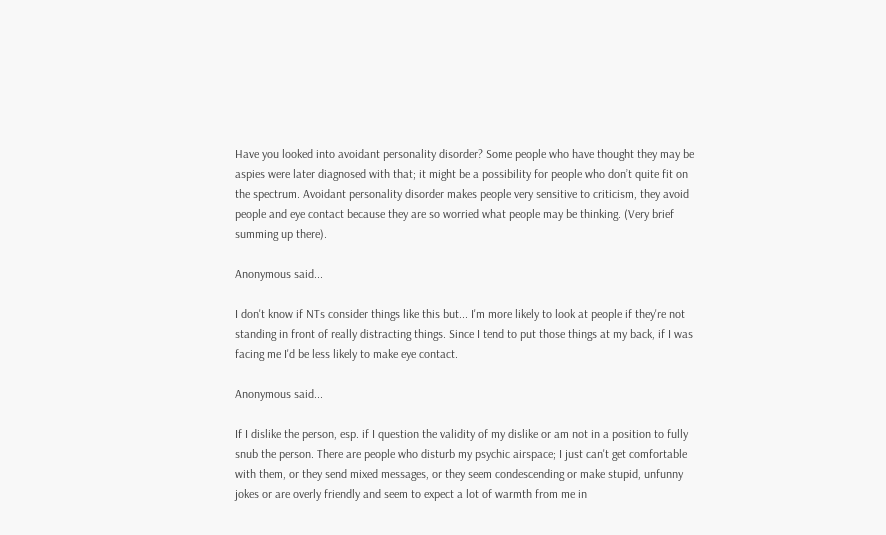Have you looked into avoidant personality disorder? Some people who have thought they may be aspies were later diagnosed with that; it might be a possibility for people who don’t quite fit on the spectrum. Avoidant personality disorder makes people very sensitive to criticism, they avoid people and eye contact because they are so worried what people may be thinking. (Very brief summing up there).

Anonymous said...

I don't know if NTs consider things like this but... I'm more likely to look at people if they're not standing in front of really distracting things. Since I tend to put those things at my back, if I was facing me I'd be less likely to make eye contact.

Anonymous said...

If I dislike the person, esp. if I question the validity of my dislike or am not in a position to fully snub the person. There are people who disturb my psychic airspace; I just can't get comfortable with them, or they send mixed messages, or they seem condescending or make stupid, unfunny jokes or are overly friendly and seem to expect a lot of warmth from me in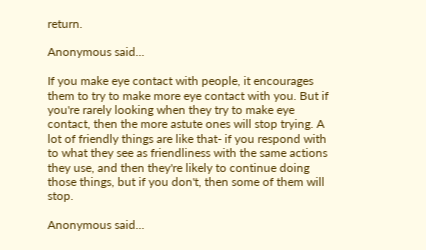return.

Anonymous said...

If you make eye contact with people, it encourages them to try to make more eye contact with you. But if you're rarely looking when they try to make eye contact, then the more astute ones will stop trying. A lot of friendly things are like that- if you respond with to what they see as friendliness with the same actions they use, and then they're likely to continue doing those things, but if you don't, then some of them will stop.

Anonymous said...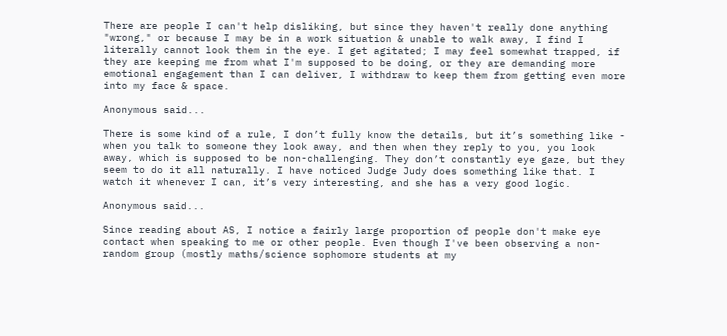There are people I can't help disliking, but since they haven't really done anything "wrong," or because I may be in a work situation & unable to walk away, I find I literally cannot look them in the eye. I get agitated; I may feel somewhat trapped, if they are keeping me from what I'm supposed to be doing, or they are demanding more emotional engagement than I can deliver, I withdraw to keep them from getting even more into my face & space.

Anonymous said...

There is some kind of a rule, I don’t fully know the details, but it’s something like - when you talk to someone they look away, and then when they reply to you, you look away, which is supposed to be non-challenging. They don’t constantly eye gaze, but they seem to do it all naturally. I have noticed Judge Judy does something like that. I watch it whenever I can, it’s very interesting, and she has a very good logic.

Anonymous said...

Since reading about AS, I notice a fairly large proportion of people don't make eye contact when speaking to me or other people. Even though I've been observing a non-random group (mostly maths/science sophomore students at my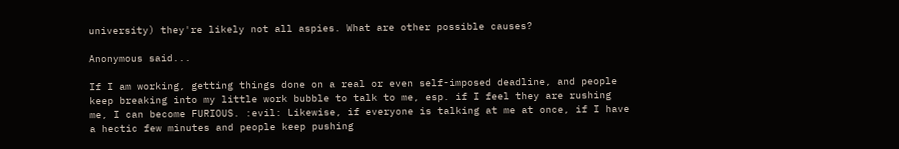university) they're likely not all aspies. What are other possible causes?

Anonymous said...

If I am working, getting things done on a real or even self-imposed deadline, and people keep breaking into my little work bubble to talk to me, esp. if I feel they are rushing me, I can become FURIOUS. :evil: Likewise, if everyone is talking at me at once, if I have a hectic few minutes and people keep pushing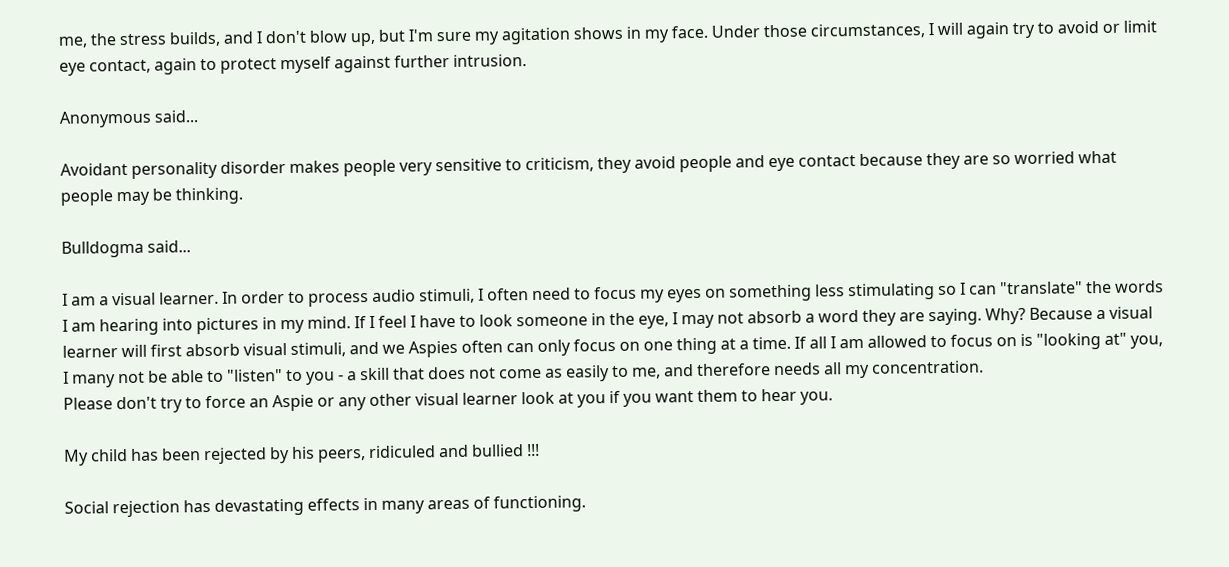me, the stress builds, and I don't blow up, but I'm sure my agitation shows in my face. Under those circumstances, I will again try to avoid or limit eye contact, again to protect myself against further intrusion.

Anonymous said...

Avoidant personality disorder makes people very sensitive to criticism, they avoid people and eye contact because they are so worried what people may be thinking.

Bulldogma said...

I am a visual learner. In order to process audio stimuli, I often need to focus my eyes on something less stimulating so I can "translate" the words I am hearing into pictures in my mind. If I feel I have to look someone in the eye, I may not absorb a word they are saying. Why? Because a visual learner will first absorb visual stimuli, and we Aspies often can only focus on one thing at a time. If all I am allowed to focus on is "looking at" you, I many not be able to "listen" to you - a skill that does not come as easily to me, and therefore needs all my concentration.
Please don't try to force an Aspie or any other visual learner look at you if you want them to hear you.

My child has been rejected by his peers, ridiculed and bullied !!!

Social rejection has devastating effects in many areas of functioning.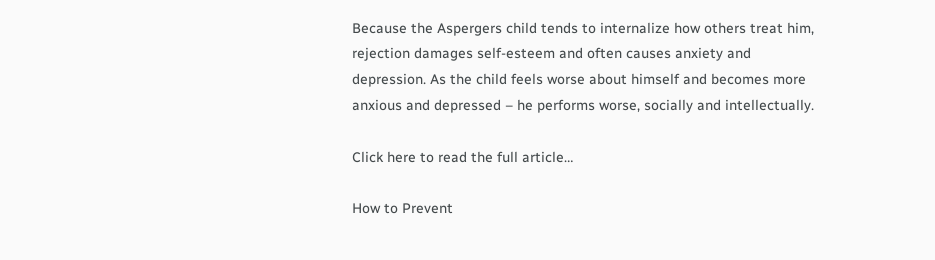Because the Aspergers child tends to internalize how others treat him, rejection damages self-esteem and often causes anxiety and depression. As the child feels worse about himself and becomes more anxious and depressed – he performs worse, socially and intellectually.

Click here to read the full article…

How to Prevent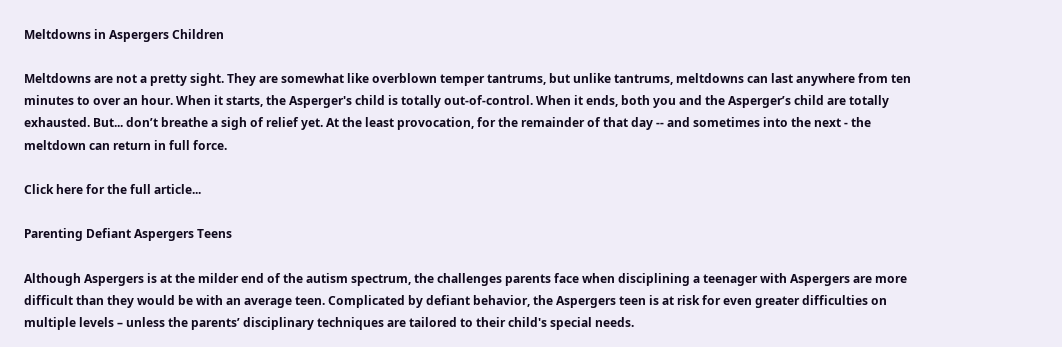Meltdowns in Aspergers Children

Meltdowns are not a pretty sight. They are somewhat like overblown temper tantrums, but unlike tantrums, meltdowns can last anywhere from ten minutes to over an hour. When it starts, the Asperger's child is totally out-of-control. When it ends, both you and the Asperger’s child are totally exhausted. But... don’t breathe a sigh of relief yet. At the least provocation, for the remainder of that day -- and sometimes into the next - the meltdown can return in full force.

Click here for the full article...

Parenting Defiant Aspergers Teens

Although Aspergers is at the milder end of the autism spectrum, the challenges parents face when disciplining a teenager with Aspergers are more difficult than they would be with an average teen. Complicated by defiant behavior, the Aspergers teen is at risk for even greater difficulties on multiple levels – unless the parents’ disciplinary techniques are tailored to their child's special needs.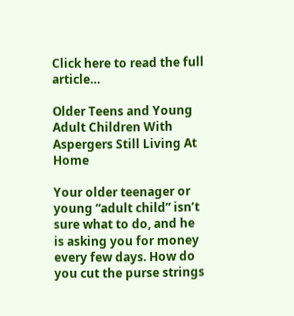Click here to read the full article…

Older Teens and Young Adult Children With Aspergers Still Living At Home

Your older teenager or young “adult child” isn’t sure what to do, and he is asking you for money every few days. How do you cut the purse strings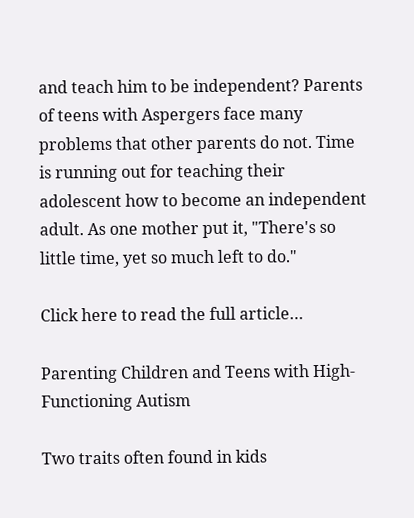and teach him to be independent? Parents of teens with Aspergers face many problems that other parents do not. Time is running out for teaching their adolescent how to become an independent adult. As one mother put it, "There's so little time, yet so much left to do."

Click here to read the full article…

Parenting Children and Teens with High-Functioning Autism

Two traits often found in kids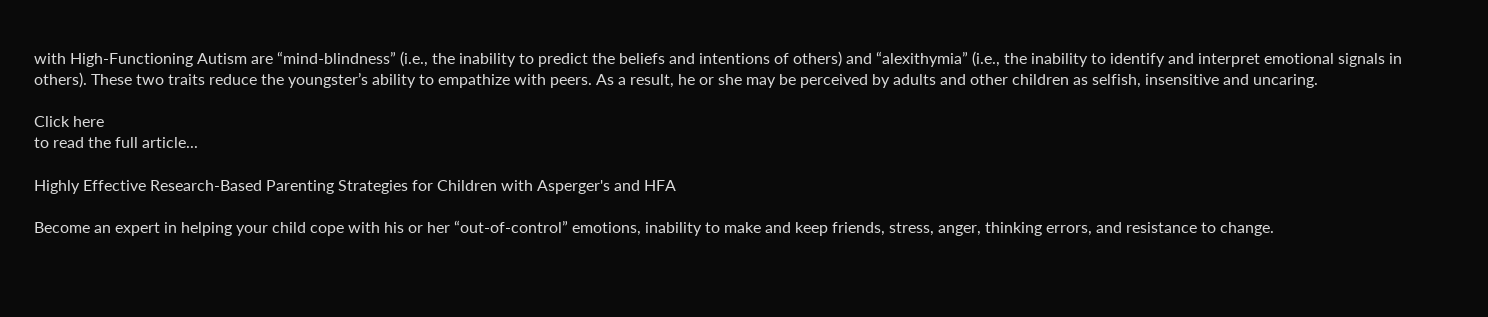with High-Functioning Autism are “mind-blindness” (i.e., the inability to predict the beliefs and intentions of others) and “alexithymia” (i.e., the inability to identify and interpret emotional signals in others). These two traits reduce the youngster’s ability to empathize with peers. As a result, he or she may be perceived by adults and other children as selfish, insensitive and uncaring.

Click here
to read the full article...

Highly Effective Research-Based Parenting Strategies for Children with Asperger's and HFA

Become an expert in helping your child cope with his or her “out-of-control” emotions, inability to make and keep friends, stress, anger, thinking errors, and resistance to change.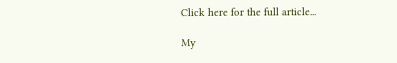Click here for the full article...

My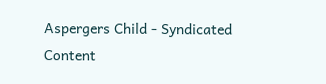Aspergers Child - Syndicated Content